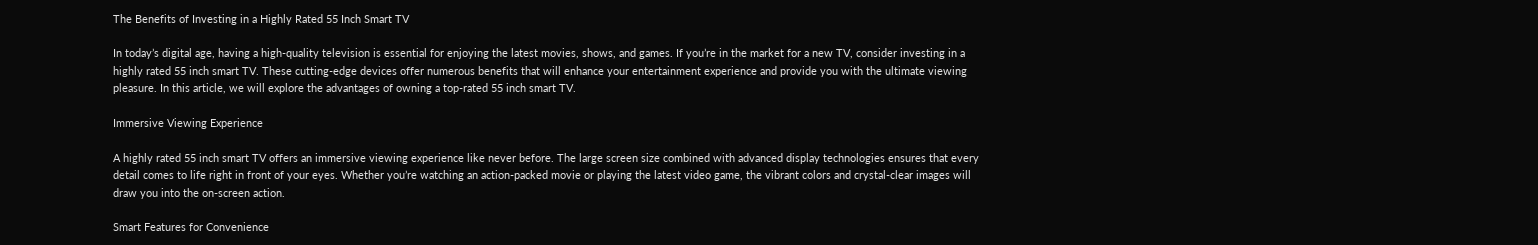The Benefits of Investing in a Highly Rated 55 Inch Smart TV

In today’s digital age, having a high-quality television is essential for enjoying the latest movies, shows, and games. If you’re in the market for a new TV, consider investing in a highly rated 55 inch smart TV. These cutting-edge devices offer numerous benefits that will enhance your entertainment experience and provide you with the ultimate viewing pleasure. In this article, we will explore the advantages of owning a top-rated 55 inch smart TV.

Immersive Viewing Experience

A highly rated 55 inch smart TV offers an immersive viewing experience like never before. The large screen size combined with advanced display technologies ensures that every detail comes to life right in front of your eyes. Whether you’re watching an action-packed movie or playing the latest video game, the vibrant colors and crystal-clear images will draw you into the on-screen action.

Smart Features for Convenience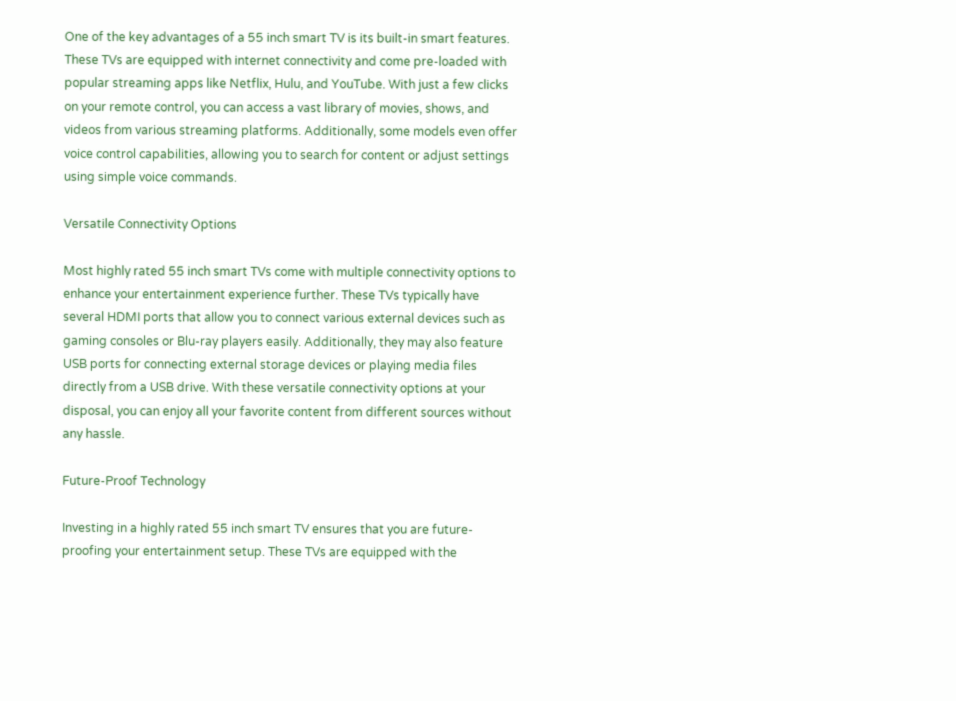One of the key advantages of a 55 inch smart TV is its built-in smart features. These TVs are equipped with internet connectivity and come pre-loaded with popular streaming apps like Netflix, Hulu, and YouTube. With just a few clicks on your remote control, you can access a vast library of movies, shows, and videos from various streaming platforms. Additionally, some models even offer voice control capabilities, allowing you to search for content or adjust settings using simple voice commands.

Versatile Connectivity Options

Most highly rated 55 inch smart TVs come with multiple connectivity options to enhance your entertainment experience further. These TVs typically have several HDMI ports that allow you to connect various external devices such as gaming consoles or Blu-ray players easily. Additionally, they may also feature USB ports for connecting external storage devices or playing media files directly from a USB drive. With these versatile connectivity options at your disposal, you can enjoy all your favorite content from different sources without any hassle.

Future-Proof Technology

Investing in a highly rated 55 inch smart TV ensures that you are future-proofing your entertainment setup. These TVs are equipped with the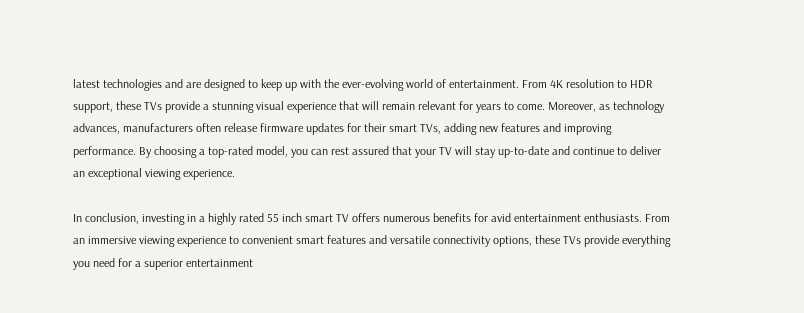latest technologies and are designed to keep up with the ever-evolving world of entertainment. From 4K resolution to HDR support, these TVs provide a stunning visual experience that will remain relevant for years to come. Moreover, as technology advances, manufacturers often release firmware updates for their smart TVs, adding new features and improving performance. By choosing a top-rated model, you can rest assured that your TV will stay up-to-date and continue to deliver an exceptional viewing experience.

In conclusion, investing in a highly rated 55 inch smart TV offers numerous benefits for avid entertainment enthusiasts. From an immersive viewing experience to convenient smart features and versatile connectivity options, these TVs provide everything you need for a superior entertainment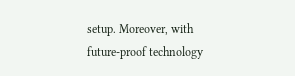setup. Moreover, with future-proof technology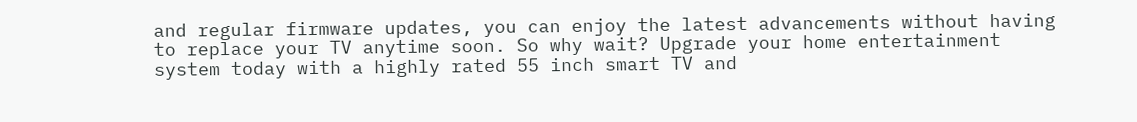and regular firmware updates, you can enjoy the latest advancements without having to replace your TV anytime soon. So why wait? Upgrade your home entertainment system today with a highly rated 55 inch smart TV and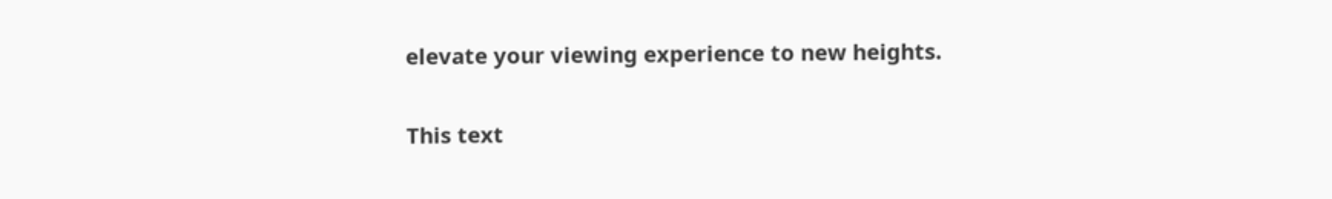elevate your viewing experience to new heights.

This text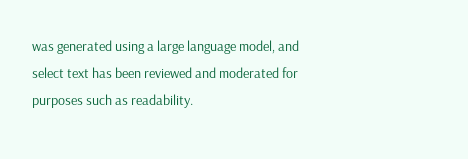was generated using a large language model, and select text has been reviewed and moderated for purposes such as readability.